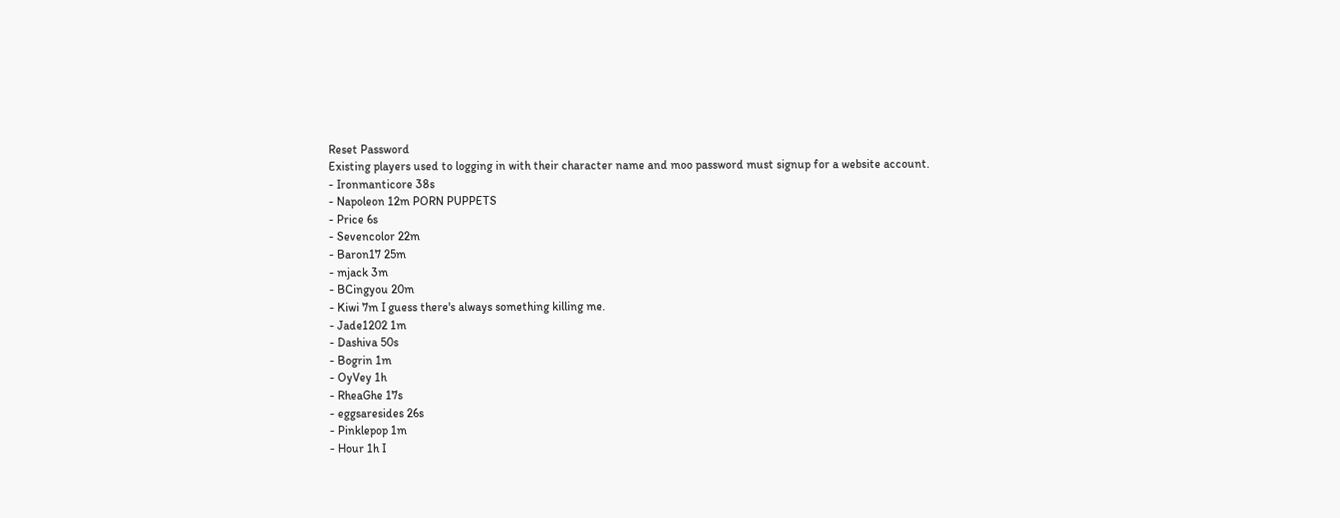Reset Password
Existing players used to logging in with their character name and moo password must signup for a website account.
- Ironmanticore 38s
- Napoleon 12m PORN PUPPETS
- Price 6s
- Sevencolor 22m
- Baron17 25m
- mjack 3m
- BCingyou 20m
- Kiwi 7m I guess there's always something killing me.
- Jade1202 1m
- Dashiva 50s
- Bogrin 1m
- OyVey 1h
- RheaGhe 17s
- eggsaresides 26s
- Pinklepop 1m
- Hour 1h I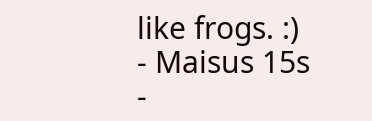like frogs. :)
- Maisus 15s
-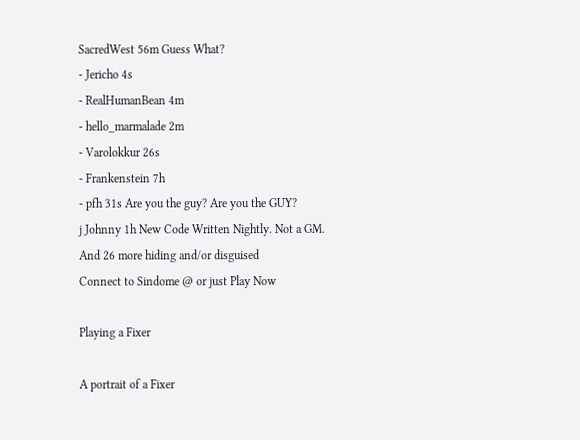SacredWest 56m Guess What?
- Jericho 4s
- RealHumanBean 4m
- hello_marmalade 2m
- Varolokkur 26s
- Frankenstein 7h
- pfh 31s Are you the guy? Are you the GUY?
j Johnny 1h New Code Written Nightly. Not a GM.
And 26 more hiding and/or disguised
Connect to Sindome @ or just Play Now

Playing a Fixer

A portrait of a Fixer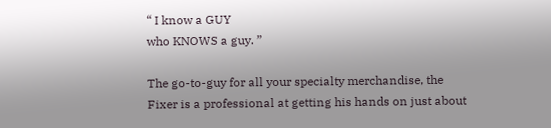“ I know a GUY
who KNOWS a guy. ”

The go-to-guy for all your specialty merchandise, the Fixer is a professional at getting his hands on just about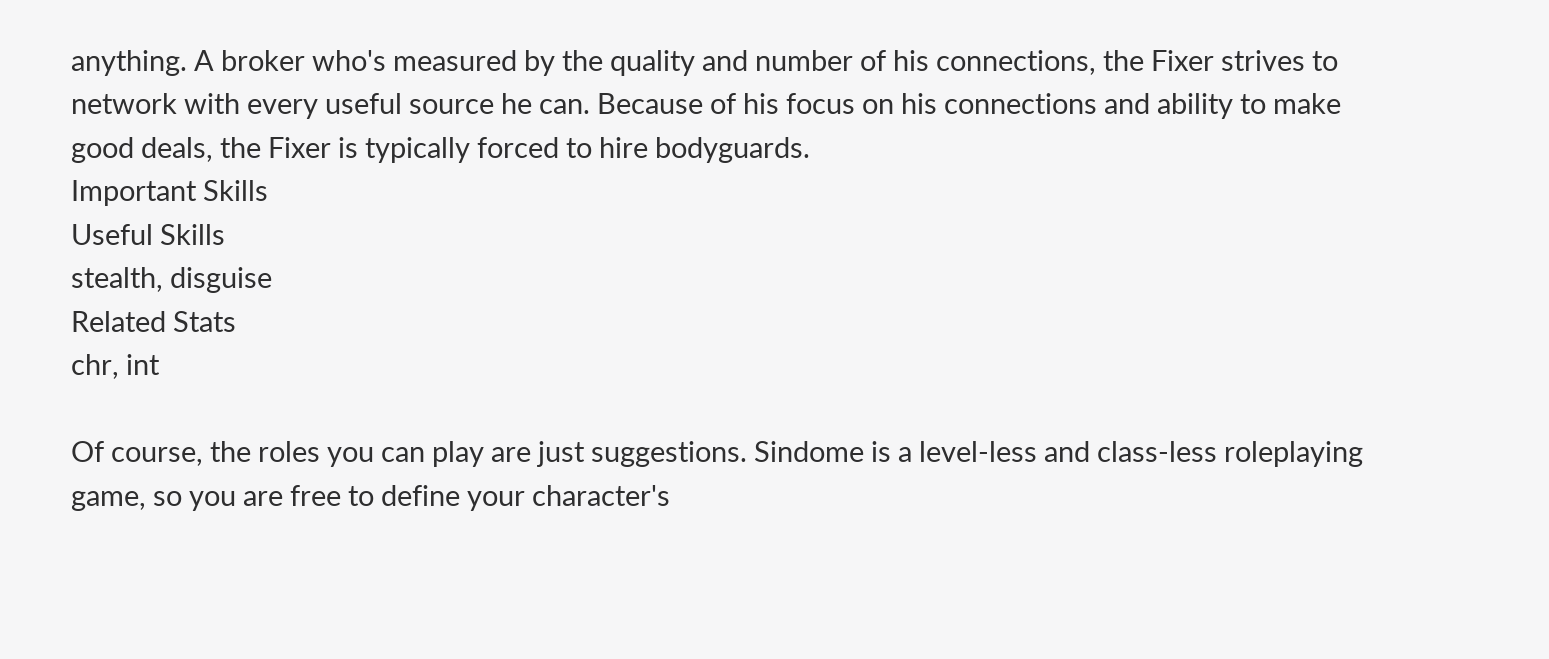anything. A broker who's measured by the quality and number of his connections, the Fixer strives to network with every useful source he can. Because of his focus on his connections and ability to make good deals, the Fixer is typically forced to hire bodyguards.
Important Skills
Useful Skills
stealth, disguise
Related Stats
chr, int

Of course, the roles you can play are just suggestions. Sindome is a level-less and class-less roleplaying game, so you are free to define your character's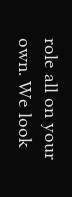role all on your own. We look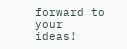forward to your ideas!